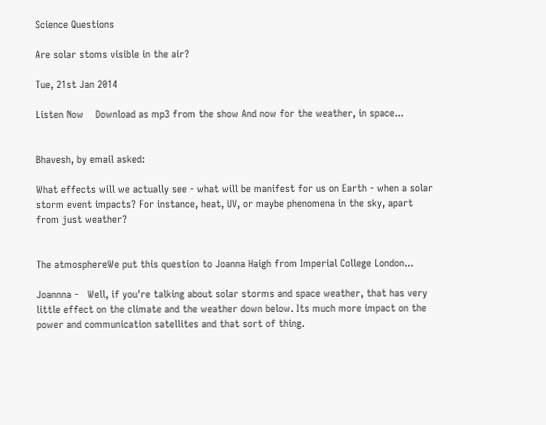Science Questions

Are solar stoms visible in the air?

Tue, 21st Jan 2014

Listen Now    Download as mp3 from the show And now for the weather, in space...


Bhavesh, by email asked:

What effects will we actually see - what will be manifest for us on Earth - when a solar storm event impacts? For instance, heat, UV, or maybe phenomena in the sky, apart from just weather?


The atmosphereWe put this question to Joanna Haigh from Imperial College London...

Joannna -   Well, if you're talking about solar storms and space weather, that has very little effect on the climate and the weather down below. Its much more impact on the power and communication satellites and that sort of thing.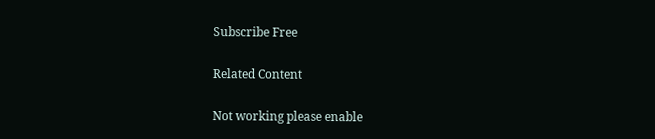Subscribe Free

Related Content

Not working please enable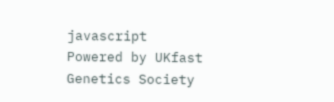javascript
Powered by UKfast
Genetics Society